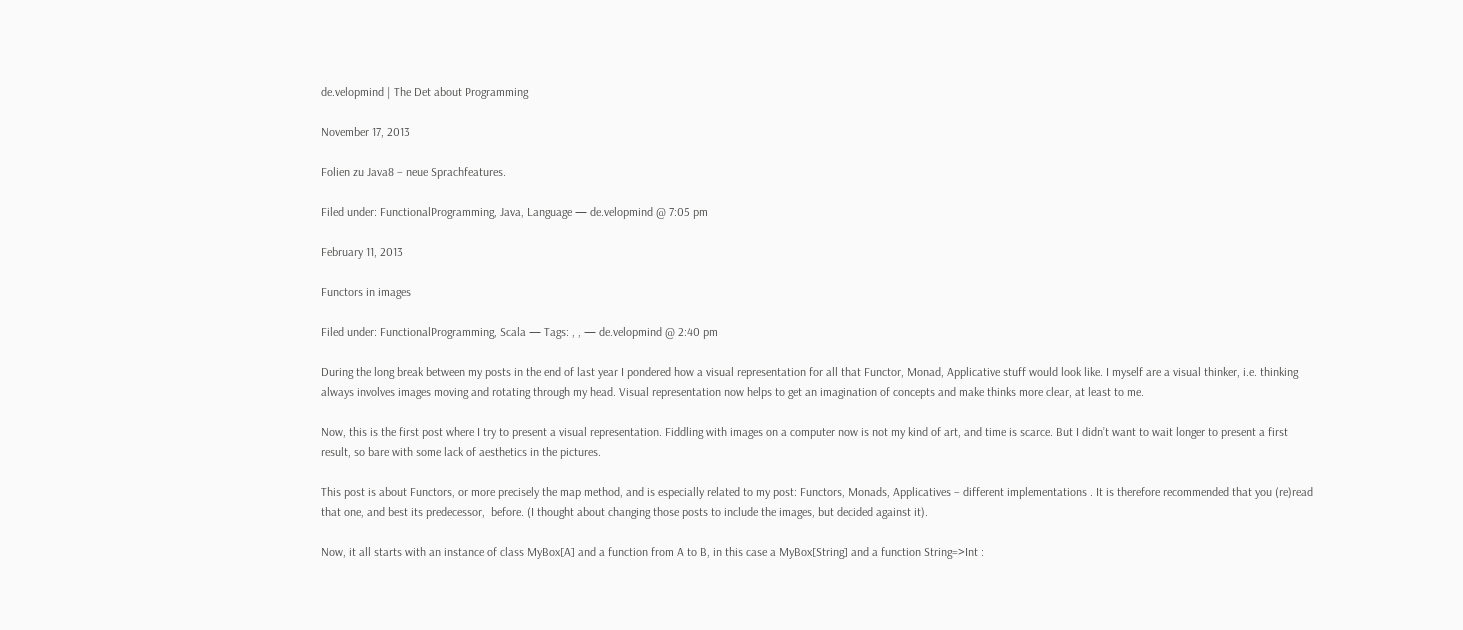de.velopmind | The Det about Programming

November 17, 2013

Folien zu Java8 – neue Sprachfeatures.

Filed under: FunctionalProgramming, Java, Language — de.velopmind @ 7:05 pm

February 11, 2013

Functors in images

Filed under: FunctionalProgramming, Scala — Tags: , , — de.velopmind @ 2:40 pm

During the long break between my posts in the end of last year I pondered how a visual representation for all that Functor, Monad, Applicative stuff would look like. I myself are a visual thinker, i.e. thinking always involves images moving and rotating through my head. Visual representation now helps to get an imagination of concepts and make thinks more clear, at least to me.

Now, this is the first post where I try to present a visual representation. Fiddling with images on a computer now is not my kind of art, and time is scarce. But I didn’t want to wait longer to present a first result, so bare with some lack of aesthetics in the pictures.

This post is about Functors, or more precisely the map method, and is especially related to my post: Functors, Monads, Applicatives – different implementations . It is therefore recommended that you (re)read that one, and best its predecessor,  before. (I thought about changing those posts to include the images, but decided against it).

Now, it all starts with an instance of class MyBox[A] and a function from A to B, in this case a MyBox[String] and a function String=>Int :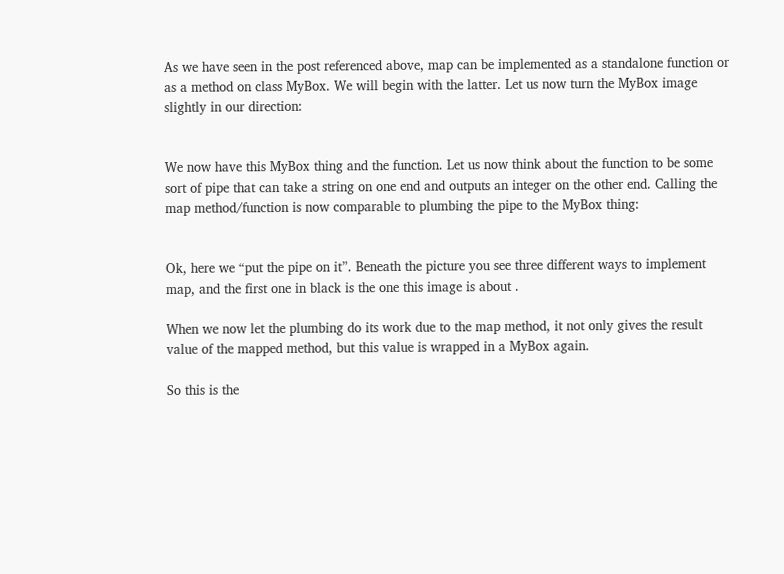As we have seen in the post referenced above, map can be implemented as a standalone function or as a method on class MyBox. We will begin with the latter. Let us now turn the MyBox image slightly in our direction:


We now have this MyBox thing and the function. Let us now think about the function to be some sort of pipe that can take a string on one end and outputs an integer on the other end. Calling the map method/function is now comparable to plumbing the pipe to the MyBox thing:


Ok, here we “put the pipe on it”. Beneath the picture you see three different ways to implement map, and the first one in black is the one this image is about .

When we now let the plumbing do its work due to the map method, it not only gives the result value of the mapped method, but this value is wrapped in a MyBox again.

So this is the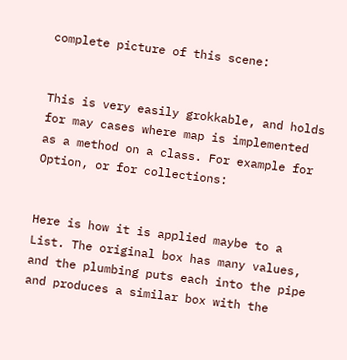complete picture of this scene:


This is very easily grokkable, and holds for may cases where map is implemented as a method on a class. For example for Option, or for collections:


Here is how it is applied maybe to a List. The original box has many values, and the plumbing puts each into the pipe and produces a similar box with the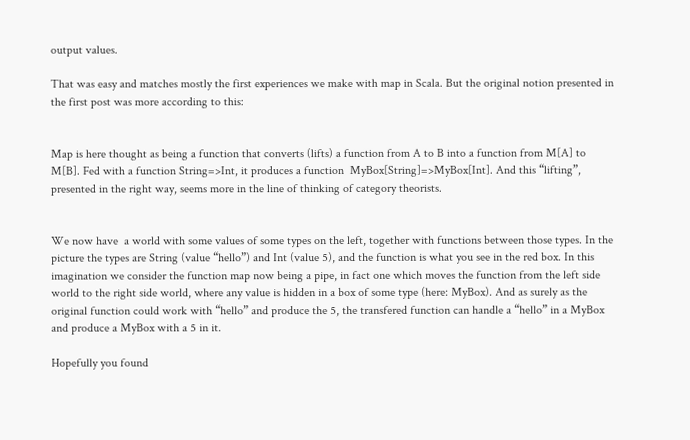output values.

That was easy and matches mostly the first experiences we make with map in Scala. But the original notion presented in the first post was more according to this:


Map is here thought as being a function that converts (lifts) a function from A to B into a function from M[A] to M[B]. Fed with a function String=>Int, it produces a function  MyBox[String]=>MyBox[Int]. And this “lifting”, presented in the right way, seems more in the line of thinking of category theorists.


We now have  a world with some values of some types on the left, together with functions between those types. In the picture the types are String (value “hello”) and Int (value 5), and the function is what you see in the red box. In this imagination we consider the function map now being a pipe, in fact one which moves the function from the left side world to the right side world, where any value is hidden in a box of some type (here: MyBox). And as surely as the original function could work with “hello” and produce the 5, the transfered function can handle a “hello” in a MyBox and produce a MyBox with a 5 in it.

Hopefully you found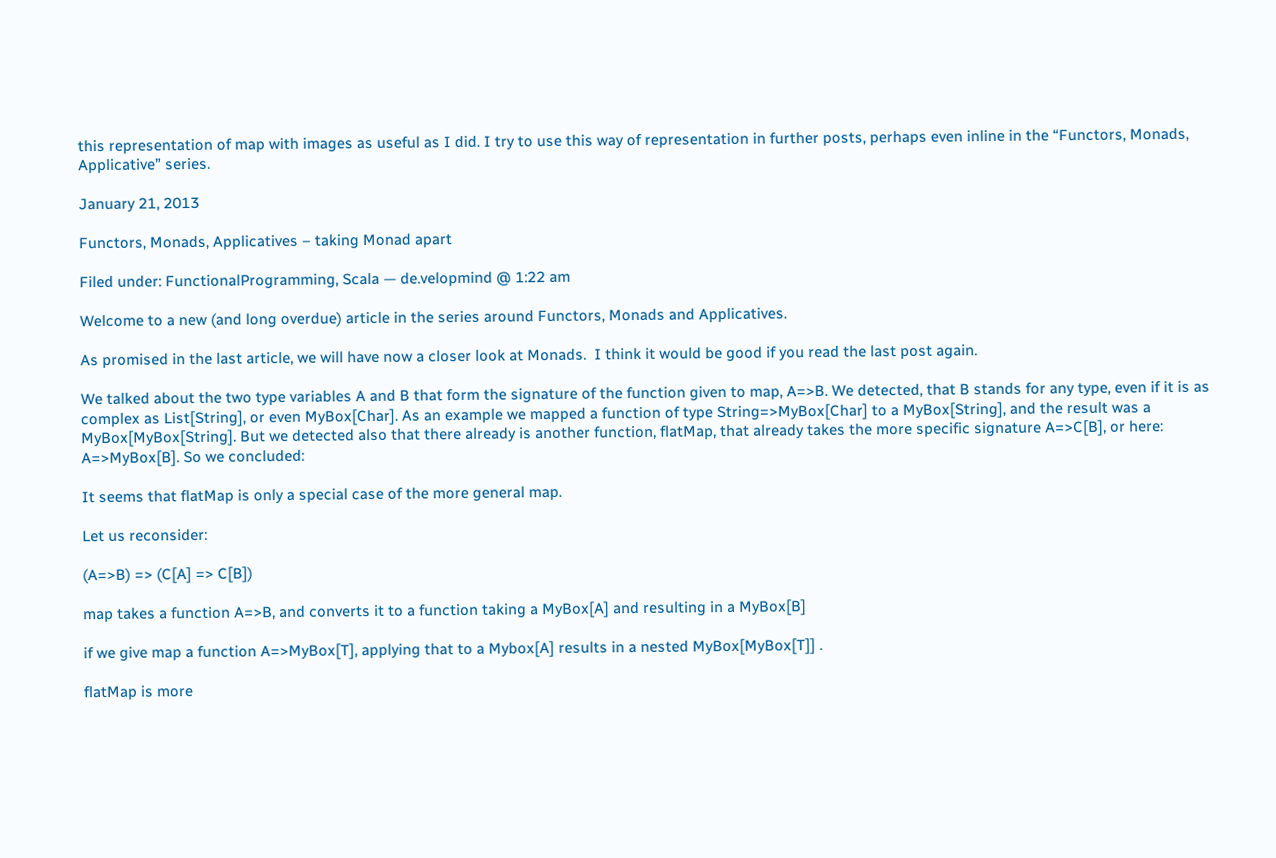this representation of map with images as useful as I did. I try to use this way of representation in further posts, perhaps even inline in the “Functors, Monads, Applicative” series.

January 21, 2013

Functors, Monads, Applicatives – taking Monad apart

Filed under: FunctionalProgramming, Scala — de.velopmind @ 1:22 am

Welcome to a new (and long overdue) article in the series around Functors, Monads and Applicatives.

As promised in the last article, we will have now a closer look at Monads.  I think it would be good if you read the last post again.

We talked about the two type variables A and B that form the signature of the function given to map, A=>B. We detected, that B stands for any type, even if it is as complex as List[String], or even MyBox[Char]. As an example we mapped a function of type String=>MyBox[Char] to a MyBox[String], and the result was a MyBox[MyBox[String]. But we detected also that there already is another function, flatMap, that already takes the more specific signature A=>C[B], or here: A=>MyBox[B]. So we concluded:

It seems that flatMap is only a special case of the more general map.

Let us reconsider:

(A=>B) => (C[A] => C[B])

map takes a function A=>B, and converts it to a function taking a MyBox[A] and resulting in a MyBox[B]

if we give map a function A=>MyBox[T], applying that to a Mybox[A] results in a nested MyBox[MyBox[T]] .

flatMap is more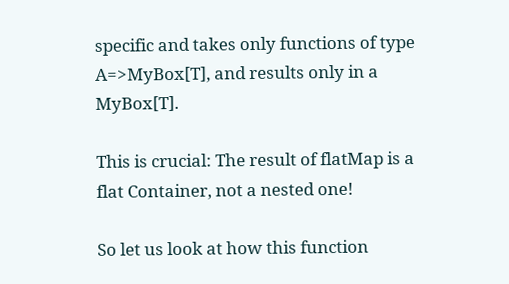specific and takes only functions of type A=>MyBox[T], and results only in a MyBox[T].

This is crucial: The result of flatMap is a flat Container, not a nested one!

So let us look at how this function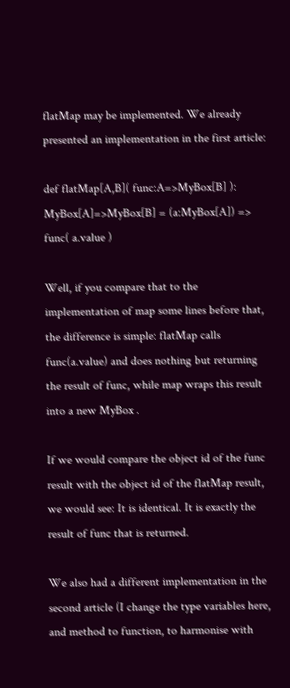flatMap may be implemented. We already presented an implementation in the first article:

def flatMap[A,B]( func:A=>MyBox[B] ): MyBox[A]=>MyBox[B] = (a:MyBox[A]) => func( a.value )

Well, if you compare that to the implementation of map some lines before that, the difference is simple: flatMap calls func(a.value) and does nothing but returning the result of func, while map wraps this result into a new MyBox .

If we would compare the object id of the func result with the object id of the flatMap result, we would see: It is identical. It is exactly the result of func that is returned.

We also had a different implementation in the second article (I change the type variables here, and method to function, to harmonise with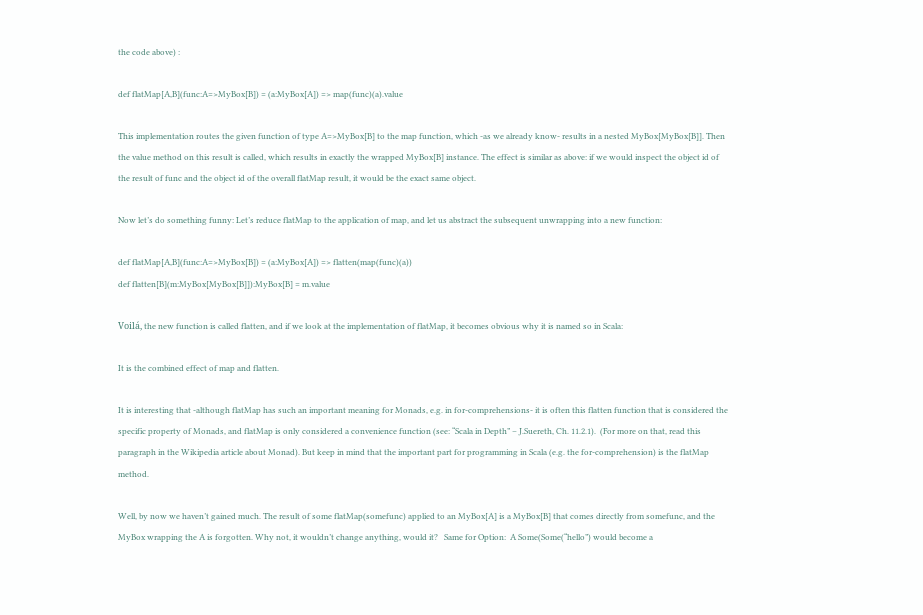the code above) :

def flatMap[A,B](func:A=>MyBox[B]) = (a:MyBox[A]) => map(func)(a).value

This implementation routes the given function of type A=>MyBox[B] to the map function, which -as we already know- results in a nested MyBox[MyBox[B]]. Then the value method on this result is called, which results in exactly the wrapped MyBox[B] instance. The effect is similar as above: if we would inspect the object id of the result of func and the object id of the overall flatMap result, it would be the exact same object.

Now let’s do something funny: Let’s reduce flatMap to the application of map, and let us abstract the subsequent unwrapping into a new function:

def flatMap[A,B](func:A=>MyBox[B]) = (a:MyBox[A]) => flatten(map(func)(a))
def flatten[B](m:MyBox[MyBox[B]]):MyBox[B] = m.value

Voilá, the new function is called flatten, and if we look at the implementation of flatMap, it becomes obvious why it is named so in Scala:

It is the combined effect of map and flatten.

It is interesting that -although flatMap has such an important meaning for Monads, e.g. in for-comprehensions- it is often this flatten function that is considered the specific property of Monads, and flatMap is only considered a convenience function (see: “Scala in Depth” – J.Suereth, Ch. 11.2.1).  (For more on that, read this paragraph in the Wikipedia article about Monad). But keep in mind that the important part for programming in Scala (e.g. the for-comprehension) is the flatMap method.

Well, by now we haven’t gained much. The result of some flatMap(somefunc) applied to an MyBox[A] is a MyBox[B] that comes directly from somefunc, and the MyBox wrapping the A is forgotten. Why not, it wouldn’t change anything, would it?   Same for Option:  A Some(Some(“hello”) would become a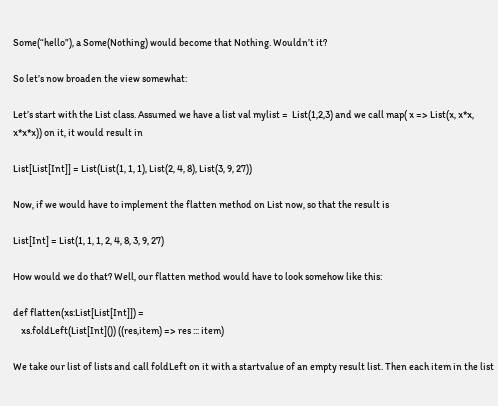Some(“hello”), a Some(Nothing) would become that Nothing. Wouldn’t it?

So let’s now broaden the view somewhat:

Let’s start with the List class. Assumed we have a list val mylist =  List(1,2,3) and we call map( x => List(x, x*x, x*x*x)) on it, it would result in

List[List[Int]] = List(List(1, 1, 1), List(2, 4, 8), List(3, 9, 27))

Now, if we would have to implement the flatten method on List now, so that the result is

List[Int] = List(1, 1, 1, 2, 4, 8, 3, 9, 27)

How would we do that? Well, our flatten method would have to look somehow like this:

def flatten(xs:List[List[Int]]) =
    xs.foldLeft(List[Int]()) ((res,item) => res ::: item)

We take our list of lists and call foldLeft on it with a startvalue of an empty result list. Then each item in the list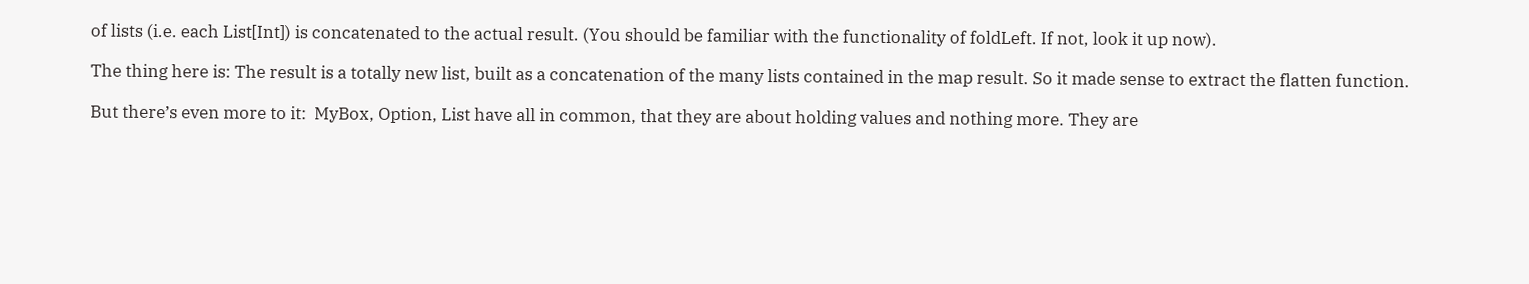of lists (i.e. each List[Int]) is concatenated to the actual result. (You should be familiar with the functionality of foldLeft. If not, look it up now).

The thing here is: The result is a totally new list, built as a concatenation of the many lists contained in the map result. So it made sense to extract the flatten function.

But there’s even more to it:  MyBox, Option, List have all in common, that they are about holding values and nothing more. They are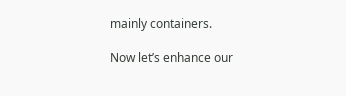mainly containers.

Now let’s enhance our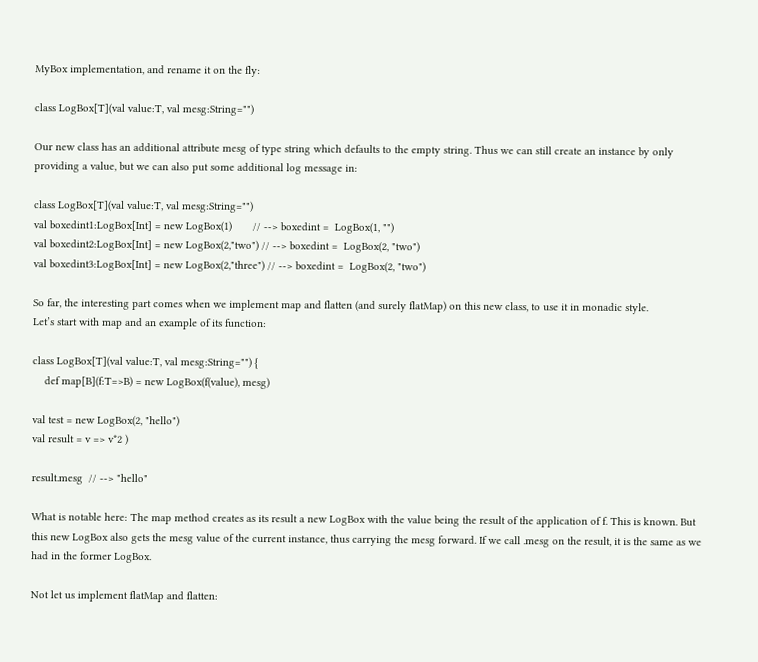MyBox implementation, and rename it on the fly:

class LogBox[T](val value:T, val mesg:String="")

Our new class has an additional attribute mesg of type string which defaults to the empty string. Thus we can still create an instance by only providing a value, but we can also put some additional log message in:

class LogBox[T](val value:T, val mesg:String="")
val boxedint1:LogBox[Int] = new LogBox(1)       // --> boxedint =  LogBox(1, "")
val boxedint2:LogBox[Int] = new LogBox(2,"two") // --> boxedint =  LogBox(2, "two")
val boxedint3:LogBox[Int] = new LogBox(2,"three") // --> boxedint =  LogBox(2, "two")

So far, the interesting part comes when we implement map and flatten (and surely flatMap) on this new class, to use it in monadic style.
Let’s start with map and an example of its function:

class LogBox[T](val value:T, val mesg:String="") {
    def map[B](f:T=>B) = new LogBox(f(value), mesg)

val test = new LogBox(2, "hello")
val result = v => v*2 )

result.mesg  // --> "hello"

What is notable here: The map method creates as its result a new LogBox with the value being the result of the application of f. This is known. But this new LogBox also gets the mesg value of the current instance, thus carrying the mesg forward. If we call .mesg on the result, it is the same as we had in the former LogBox.

Not let us implement flatMap and flatten: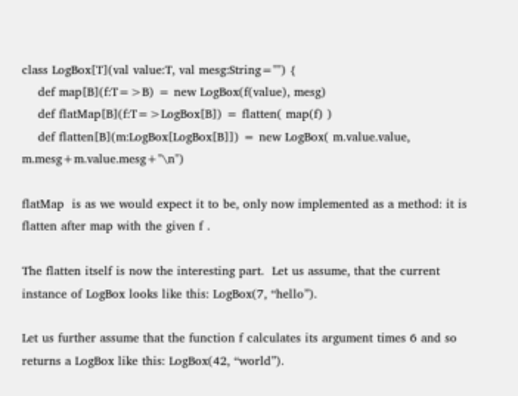class LogBox[T](val value:T, val mesg:String="") {
    def map[B](f:T=>B) = new LogBox(f(value), mesg)
    def flatMap[B](f:T=>LogBox[B]) = flatten( map(f) )
    def flatten[B](m:LogBox[LogBox[B]]) = new LogBox( m.value.value, m.mesg+m.value.mesg+"\n")

flatMap  is as we would expect it to be, only now implemented as a method: it is flatten after map with the given f .

The flatten itself is now the interesting part.  Let us assume, that the current instance of LogBox looks like this: LogBox(7, “hello”).

Let us further assume that the function f calculates its argument times 6 and so returns a LogBox like this: LogBox(42, “world”).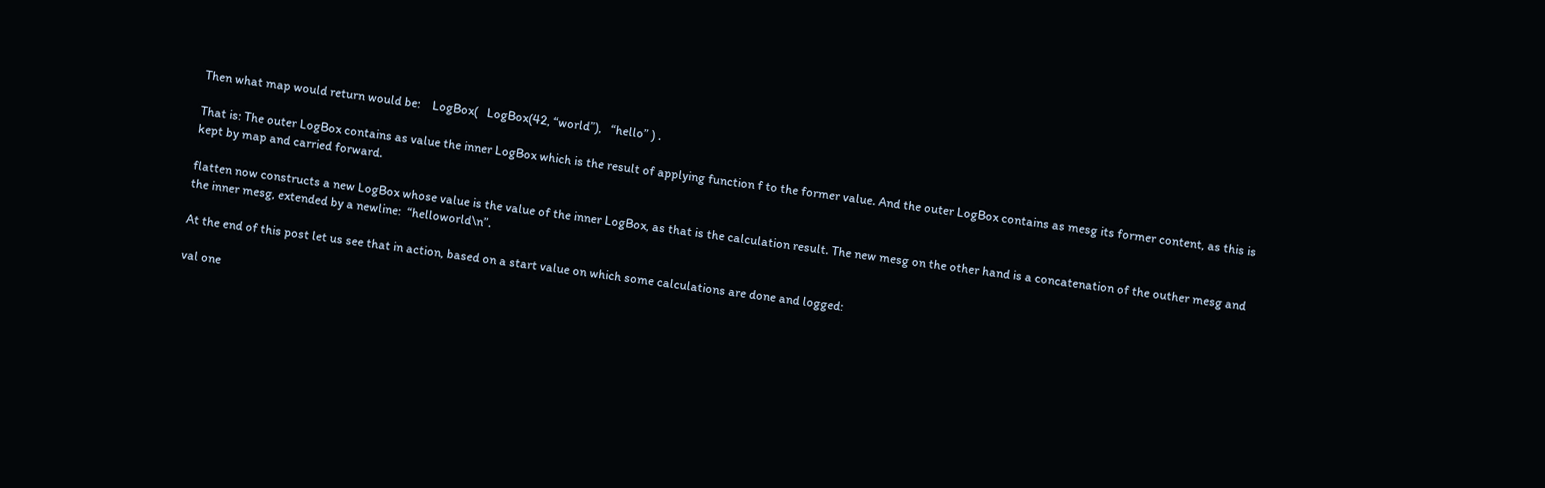Then what map would return would be:    LogBox(   LogBox(42, “world”),   “hello” ) .

That is: The outer LogBox contains as value the inner LogBox which is the result of applying function f to the former value. And the outer LogBox contains as mesg its former content, as this is kept by map and carried forward.

flatten now constructs a new LogBox whose value is the value of the inner LogBox, as that is the calculation result. The new mesg on the other hand is a concatenation of the outher mesg and the inner mesg, extended by a newline:  “helloworld\n”.

At the end of this post let us see that in action, based on a start value on which some calculations are done and logged:

val one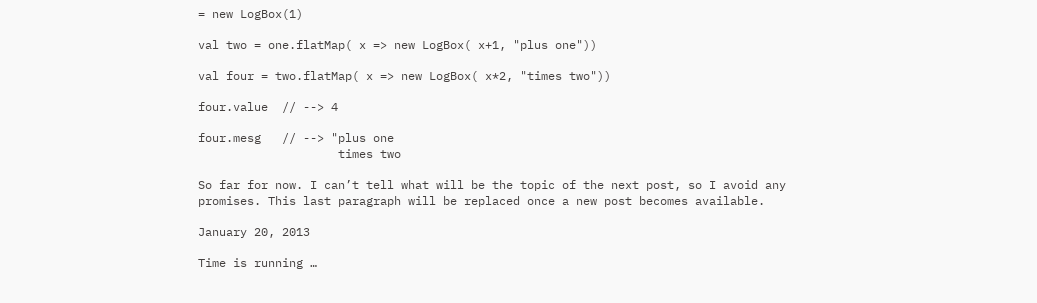= new LogBox(1)

val two = one.flatMap( x => new LogBox( x+1, "plus one"))

val four = two.flatMap( x => new LogBox( x*2, "times two"))

four.value  // --> 4

four.mesg   // --> "plus one
                    times two

So far for now. I can’t tell what will be the topic of the next post, so I avoid any promises. This last paragraph will be replaced once a new post becomes available.

January 20, 2013

Time is running …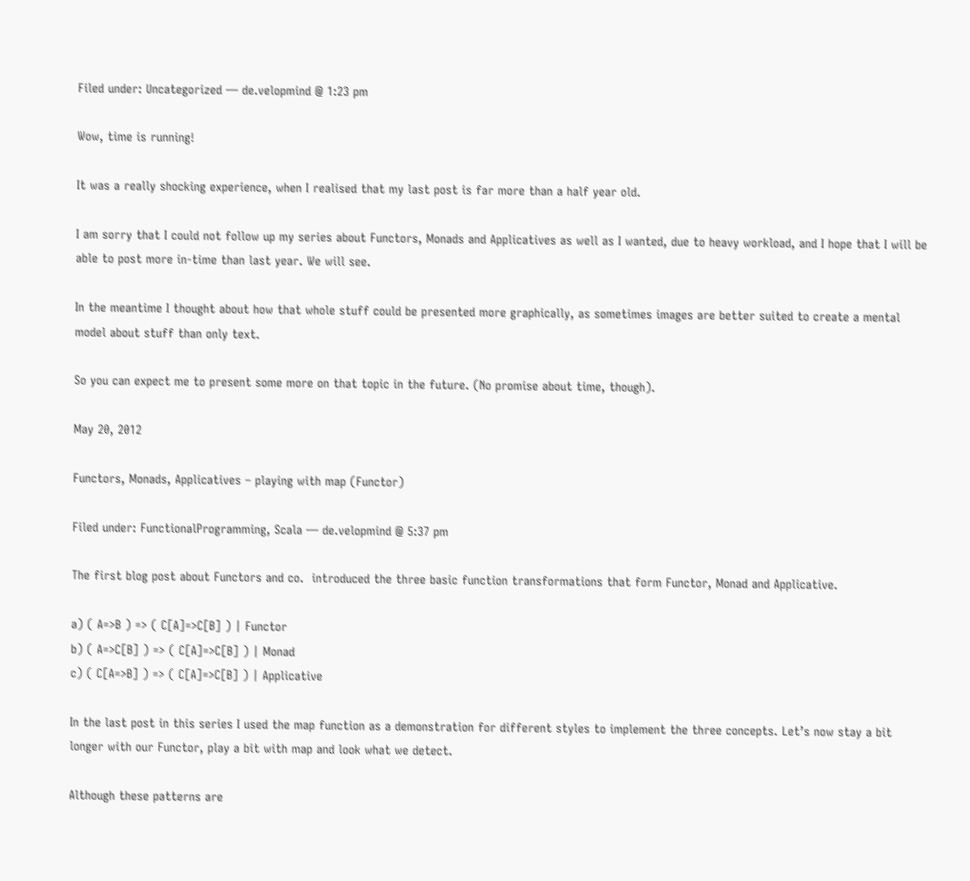Filed under: Uncategorized — de.velopmind @ 1:23 pm

Wow, time is running!

It was a really shocking experience, when I realised that my last post is far more than a half year old.

I am sorry that I could not follow up my series about Functors, Monads and Applicatives as well as I wanted, due to heavy workload, and I hope that I will be able to post more in-time than last year. We will see.

In the meantime I thought about how that whole stuff could be presented more graphically, as sometimes images are better suited to create a mental model about stuff than only text.

So you can expect me to present some more on that topic in the future. (No promise about time, though).

May 20, 2012

Functors, Monads, Applicatives – playing with map (Functor)

Filed under: FunctionalProgramming, Scala — de.velopmind @ 5:37 pm

The first blog post about Functors and co.  introduced the three basic function transformations that form Functor, Monad and Applicative.

a) ( A=>B ) => ( C[A]=>C[B] ) | Functor
b) ( A=>C[B] ) => ( C[A]=>C[B] ) | Monad
c) ( C[A=>B] ) => ( C[A]=>C[B] ) | Applicative

In the last post in this series I used the map function as a demonstration for different styles to implement the three concepts. Let’s now stay a bit longer with our Functor, play a bit with map and look what we detect.

Although these patterns are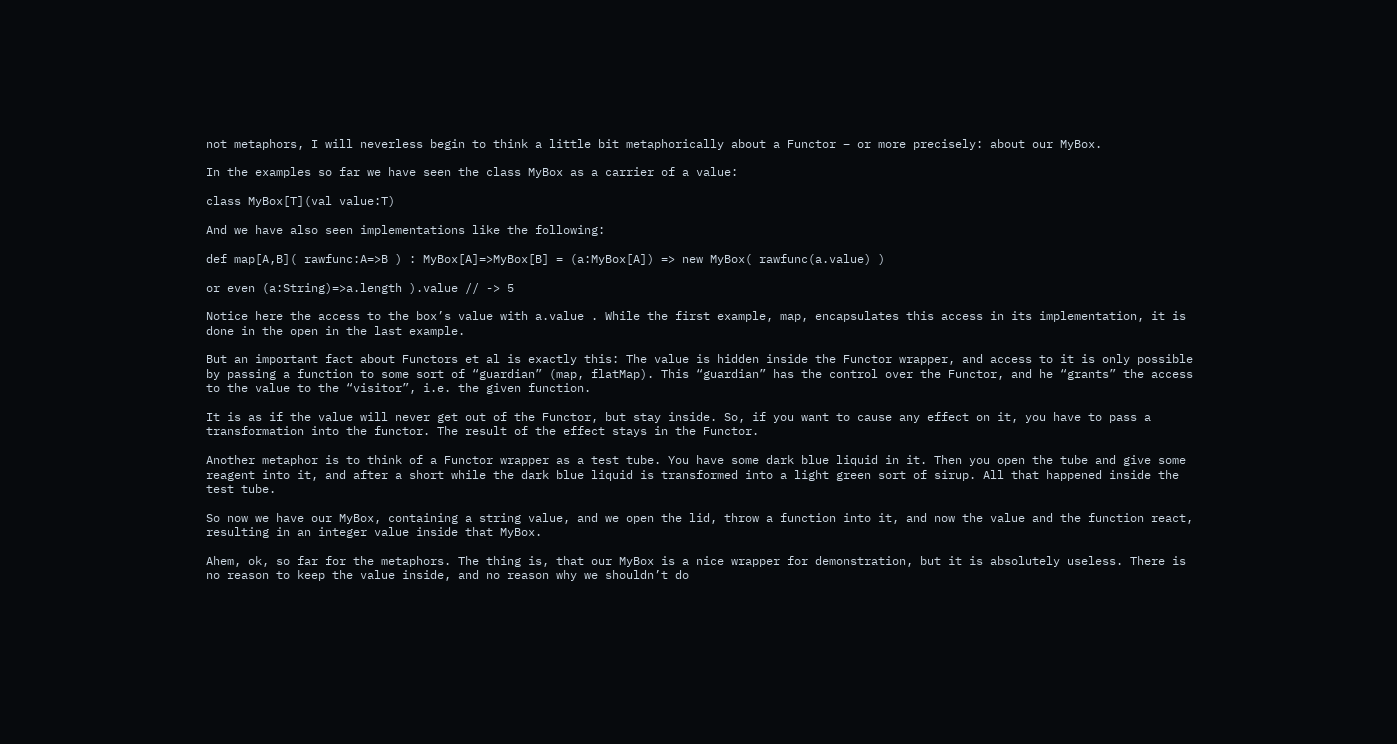not metaphors, I will neverless begin to think a little bit metaphorically about a Functor – or more precisely: about our MyBox.

In the examples so far we have seen the class MyBox as a carrier of a value:

class MyBox[T](val value:T)

And we have also seen implementations like the following:

def map[A,B]( rawfunc:A=>B ) : MyBox[A]=>MyBox[B] = (a:MyBox[A]) => new MyBox( rawfunc(a.value) )

or even (a:String)=>a.length ).value // -> 5

Notice here the access to the box’s value with a.value . While the first example, map, encapsulates this access in its implementation, it is done in the open in the last example.

But an important fact about Functors et al is exactly this: The value is hidden inside the Functor wrapper, and access to it is only possible by passing a function to some sort of “guardian” (map, flatMap). This “guardian” has the control over the Functor, and he “grants” the access to the value to the “visitor”, i.e. the given function.

It is as if the value will never get out of the Functor, but stay inside. So, if you want to cause any effect on it, you have to pass a transformation into the functor. The result of the effect stays in the Functor.

Another metaphor is to think of a Functor wrapper as a test tube. You have some dark blue liquid in it. Then you open the tube and give some reagent into it, and after a short while the dark blue liquid is transformed into a light green sort of sirup. All that happened inside the test tube.

So now we have our MyBox, containing a string value, and we open the lid, throw a function into it, and now the value and the function react, resulting in an integer value inside that MyBox.

Ahem, ok, so far for the metaphors. The thing is, that our MyBox is a nice wrapper for demonstration, but it is absolutely useless. There is no reason to keep the value inside, and no reason why we shouldn’t do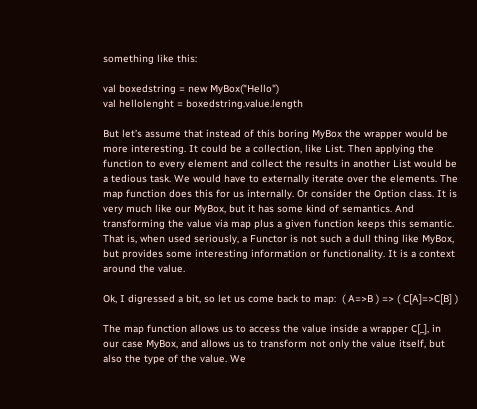something like this:

val boxedstring = new MyBox("Hello")
val hellolenght = boxedstring.value.length

But let’s assume that instead of this boring MyBox the wrapper would be more interesting. It could be a collection, like List. Then applying the function to every element and collect the results in another List would be a tedious task. We would have to externally iterate over the elements. The map function does this for us internally. Or consider the Option class. It is very much like our MyBox, but it has some kind of semantics. And transforming the value via map plus a given function keeps this semantic. That is, when used seriously, a Functor is not such a dull thing like MyBox, but provides some interesting information or functionality. It is a context around the value.

Ok, I digressed a bit, so let us come back to map:  ( A=>B ) => ( C[A]=>C[B] )

The map function allows us to access the value inside a wrapper C[_], in our case MyBox, and allows us to transform not only the value itself, but also the type of the value. We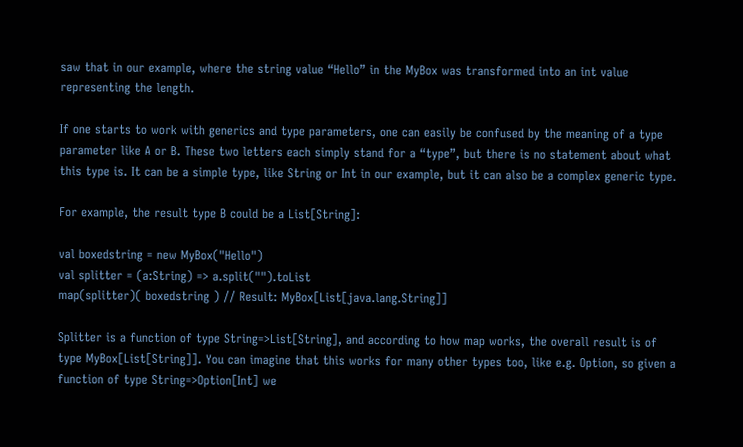saw that in our example, where the string value “Hello” in the MyBox was transformed into an int value representing the length.

If one starts to work with generics and type parameters, one can easily be confused by the meaning of a type parameter like A or B. These two letters each simply stand for a “type”, but there is no statement about what this type is. It can be a simple type, like String or Int in our example, but it can also be a complex generic type.

For example, the result type B could be a List[String]:

val boxedstring = new MyBox("Hello")
val splitter = (a:String) => a.split("").toList
map(splitter)( boxedstring ) // Result: MyBox[List[java.lang.String]]

Splitter is a function of type String=>List[String], and according to how map works, the overall result is of type MyBox[List[String]]. You can imagine that this works for many other types too, like e.g. Option, so given a function of type String=>Option[Int] we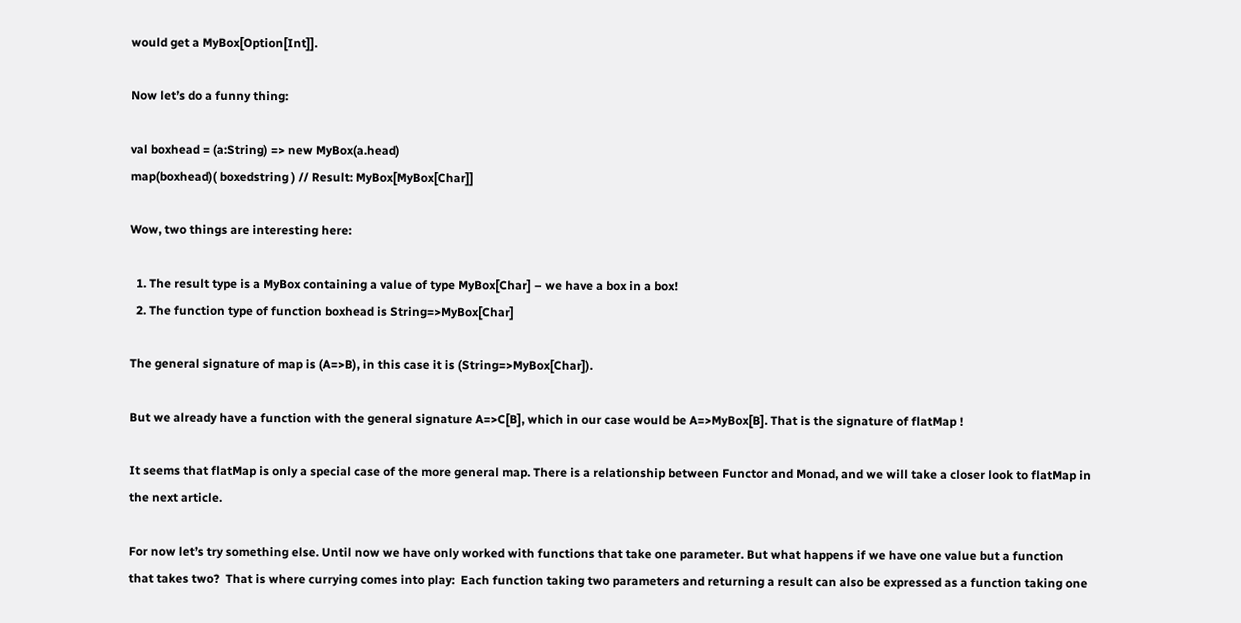would get a MyBox[Option[Int]].

Now let’s do a funny thing:

val boxhead = (a:String) => new MyBox(a.head)
map(boxhead)( boxedstring ) // Result: MyBox[MyBox[Char]]

Wow, two things are interesting here:

  1. The result type is a MyBox containing a value of type MyBox[Char] – we have a box in a box!
  2. The function type of function boxhead is String=>MyBox[Char]

The general signature of map is (A=>B), in this case it is (String=>MyBox[Char]).

But we already have a function with the general signature A=>C[B], which in our case would be A=>MyBox[B]. That is the signature of flatMap !

It seems that flatMap is only a special case of the more general map. There is a relationship between Functor and Monad, and we will take a closer look to flatMap in the next article.

For now let’s try something else. Until now we have only worked with functions that take one parameter. But what happens if we have one value but a function that takes two?  That is where currying comes into play:  Each function taking two parameters and returning a result can also be expressed as a function taking one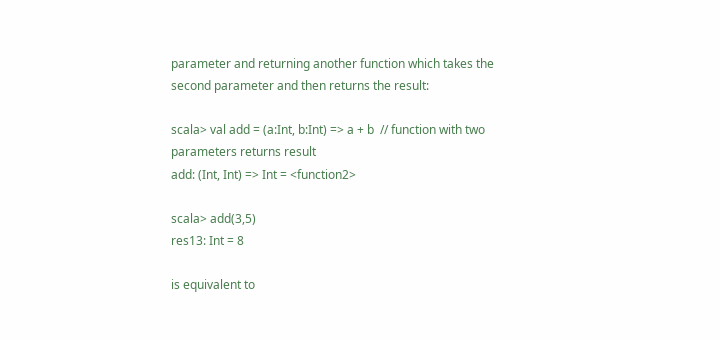parameter and returning another function which takes the second parameter and then returns the result:

scala> val add = (a:Int, b:Int) => a + b  // function with two parameters returns result
add: (Int, Int) => Int = <function2>

scala> add(3,5)
res13: Int = 8

is equivalent to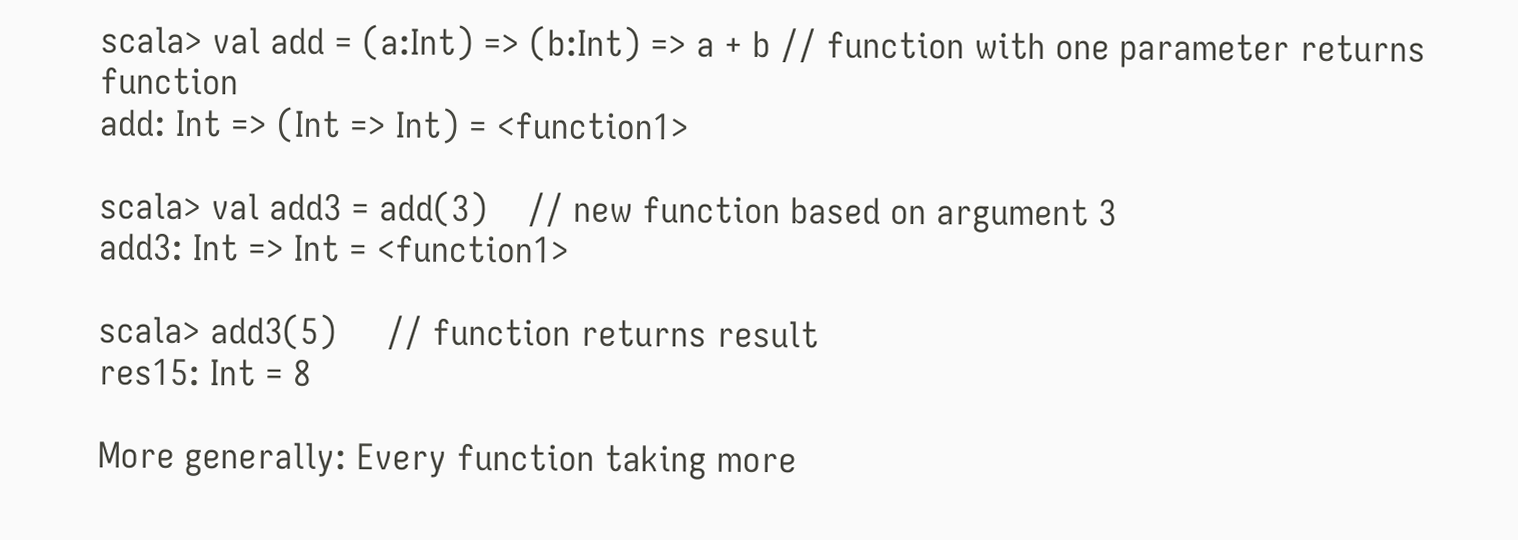scala> val add = (a:Int) => (b:Int) => a + b // function with one parameter returns function
add: Int => (Int => Int) = <function1>

scala> val add3 = add(3)    // new function based on argument 3
add3: Int => Int = <function1>

scala> add3(5)     // function returns result
res15: Int = 8

More generally: Every function taking more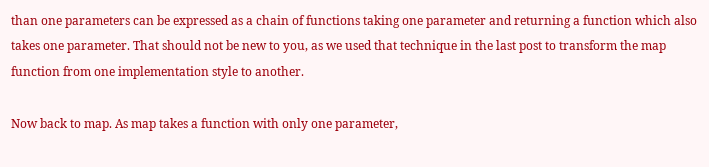than one parameters can be expressed as a chain of functions taking one parameter and returning a function which also takes one parameter. That should not be new to you, as we used that technique in the last post to transform the map function from one implementation style to another.

Now back to map. As map takes a function with only one parameter,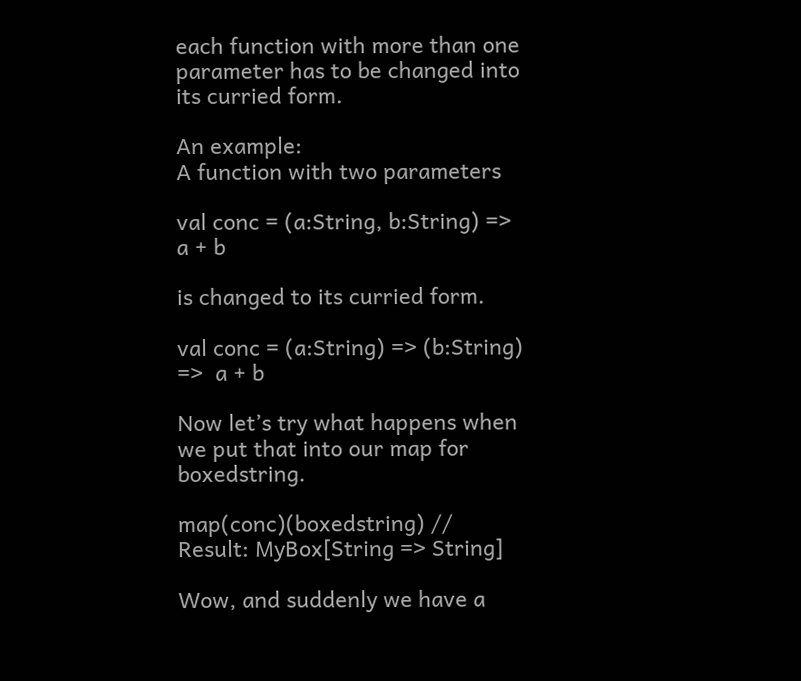each function with more than one parameter has to be changed into its curried form.

An example:
A function with two parameters

val conc = (a:String, b:String) =>  a + b

is changed to its curried form.

val conc = (a:String) => (b:String) =>  a + b

Now let’s try what happens when we put that into our map for boxedstring.

map(conc)(boxedstring) // Result: MyBox[String => String]

Wow, and suddenly we have a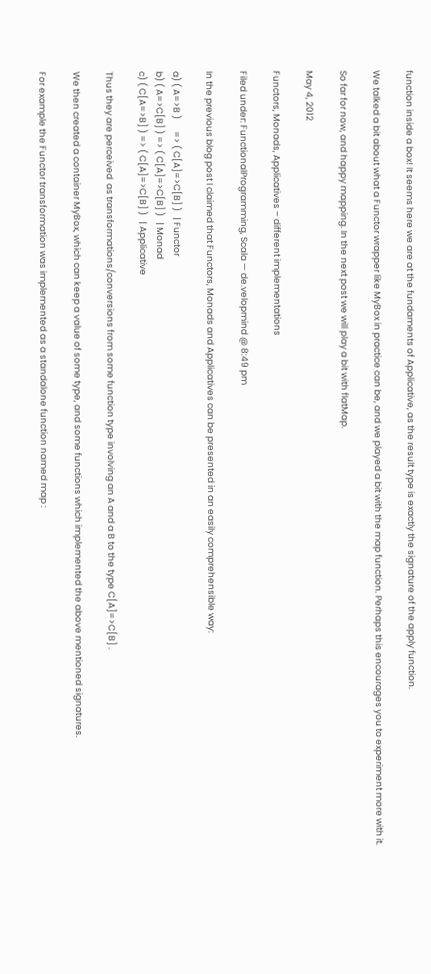function inside a box! It seems here we are at the fundaments of Applicative, as the result type is exactly the signature of the apply function.

We talked a bit about what a Functor wrapper like MyBox in practice can be, and we played a bit with the map function. Perhaps this encourages you to experiment more with it.

So far for now, and happy mapping. In the next post we will play a bit with flatMap.

May 4, 2012

Functors, Monads, Applicatives – different implementations

Filed under: FunctionalProgramming, Scala — de.velopmind @ 8:49 pm

In the previous blog post I claimed that Functors, Monads and Applicatives can be presented in an easily comprehensible way:

a) ( A=>B )      => ( C[A]=>C[B] )   | Functor
b) ( A=>C[B] ) => ( C[A]=>C[B] )   | Monad
c) ( C[A=>B] ) => ( C[A]=>C[B] )   | Applicative

Thus they are perceived  as transformations/conversions from some function type involving an A and a B to the type C[A]=>C[B] .

We then created a container MyBox, which can keep a value of some type, and some functions which implemented the above mentioned signatures.

For example the Functor transformation was implemented as a standalone function named map :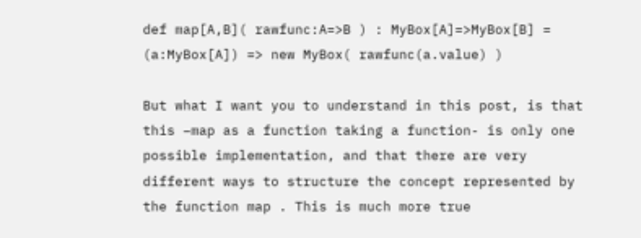def map[A,B]( rawfunc:A=>B ) : MyBox[A]=>MyBox[B] = (a:MyBox[A]) => new MyBox( rawfunc(a.value) )

But what I want you to understand in this post, is that this –map as a function taking a function- is only one possible implementation, and that there are very different ways to structure the concept represented by the function map . This is much more true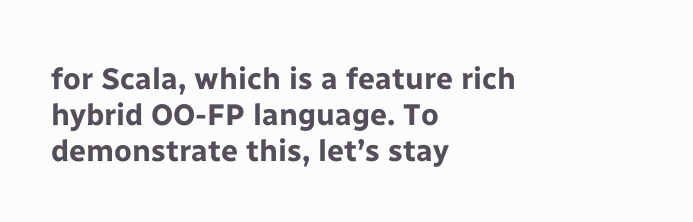for Scala, which is a feature rich hybrid OO-FP language. To demonstrate this, let’s stay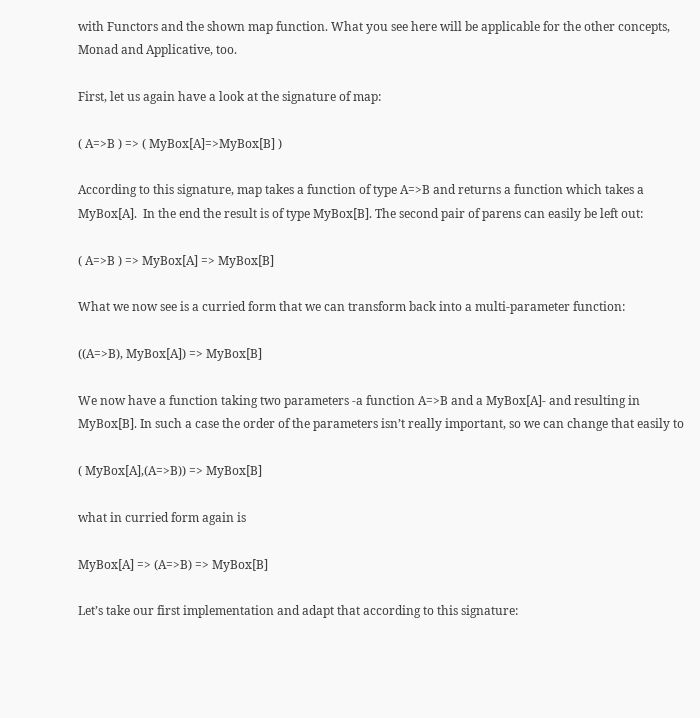with Functors and the shown map function. What you see here will be applicable for the other concepts, Monad and Applicative, too.

First, let us again have a look at the signature of map:

( A=>B ) => ( MyBox[A]=>MyBox[B] )

According to this signature, map takes a function of type A=>B and returns a function which takes a MyBox[A].  In the end the result is of type MyBox[B]. The second pair of parens can easily be left out:

( A=>B ) => MyBox[A] => MyBox[B]

What we now see is a curried form that we can transform back into a multi-parameter function:

((A=>B), MyBox[A]) => MyBox[B]

We now have a function taking two parameters -a function A=>B and a MyBox[A]- and resulting in MyBox[B]. In such a case the order of the parameters isn’t really important, so we can change that easily to

( MyBox[A],(A=>B)) => MyBox[B]

what in curried form again is

MyBox[A] => (A=>B) => MyBox[B]

Let’s take our first implementation and adapt that according to this signature: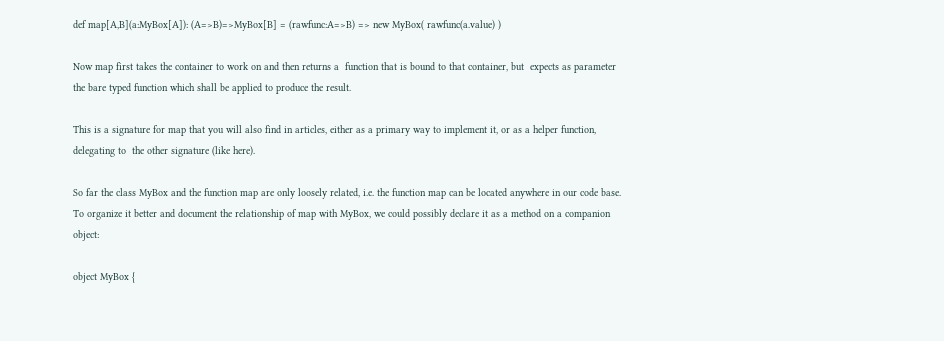def map[A,B](a:MyBox[A]): (A=>B)=>MyBox[B] = (rawfunc:A=>B) => new MyBox( rawfunc(a.value) )

Now map first takes the container to work on and then returns a  function that is bound to that container, but  expects as parameter the bare typed function which shall be applied to produce the result.

This is a signature for map that you will also find in articles, either as a primary way to implement it, or as a helper function, delegating to  the other signature (like here).

So far the class MyBox and the function map are only loosely related, i.e. the function map can be located anywhere in our code base. To organize it better and document the relationship of map with MyBox, we could possibly declare it as a method on a companion object:

object MyBox {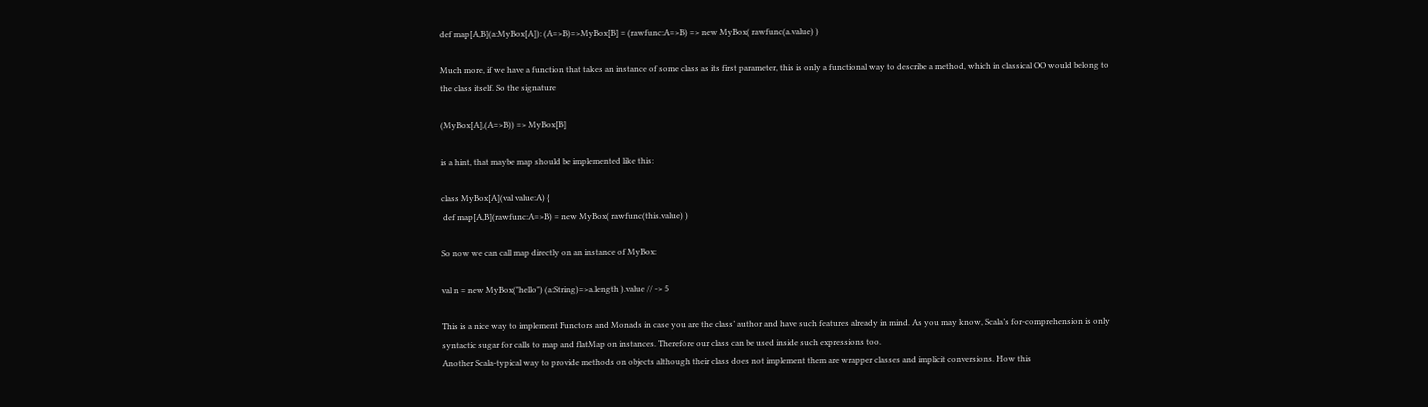def map[A,B](a:MyBox[A]): (A=>B)=>MyBox[B] = (rawfunc:A=>B) => new MyBox( rawfunc(a.value) )

Much more, if we have a function that takes an instance of some class as its first parameter, this is only a functional way to describe a method, which in classical OO would belong to the class itself. So the signature

(MyBox[A],(A=>B)) => MyBox[B]

is a hint, that maybe map should be implemented like this:

class MyBox[A](val value:A) {
 def map[A,B](rawfunc:A=>B) = new MyBox( rawfunc(this.value) )

So now we can call map directly on an instance of MyBox:

val n = new MyBox("hello") (a:String)=>a.length ).value // -> 5

This is a nice way to implement Functors and Monads in case you are the class’ author and have such features already in mind. As you may know, Scala’s for-comprehension is only syntactic sugar for calls to map and flatMap on instances. Therefore our class can be used inside such expressions too.
Another Scala-typical way to provide methods on objects although their class does not implement them are wrapper classes and implicit conversions. How this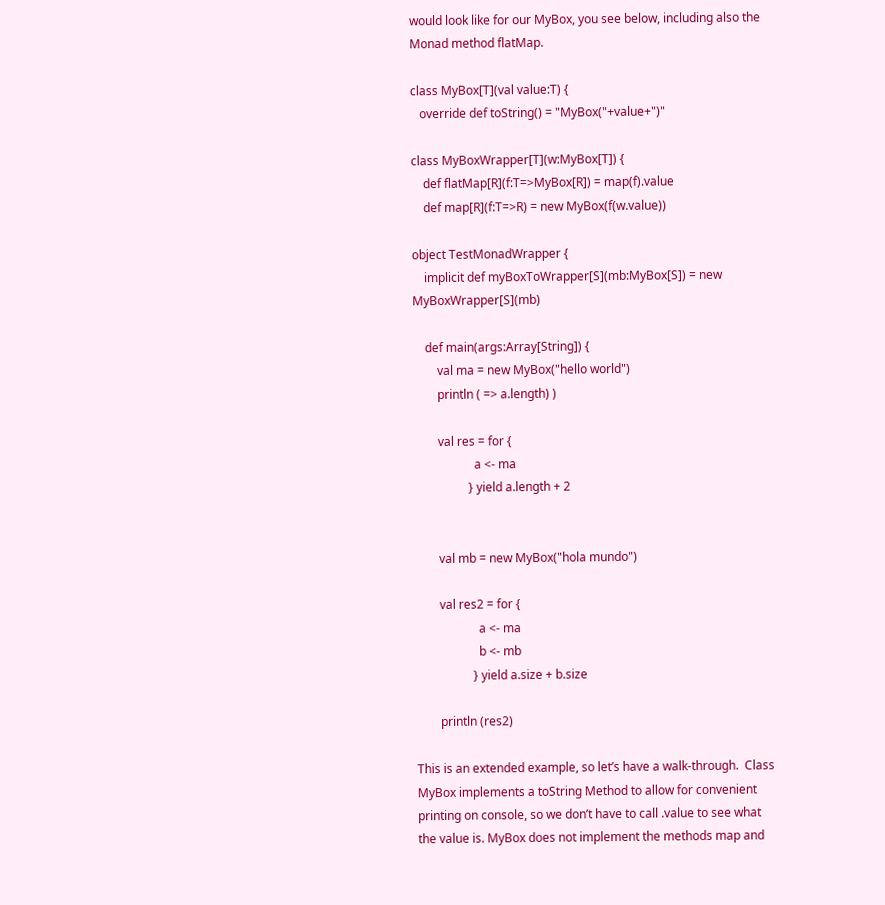would look like for our MyBox, you see below, including also the Monad method flatMap.

class MyBox[T](val value:T) {
   override def toString() = "MyBox("+value+")"

class MyBoxWrapper[T](w:MyBox[T]) {
    def flatMap[R](f:T=>MyBox[R]) = map(f).value
    def map[R](f:T=>R) = new MyBox(f(w.value))

object TestMonadWrapper {
    implicit def myBoxToWrapper[S](mb:MyBox[S]) = new MyBoxWrapper[S](mb)

    def main(args:Array[String]) {
        val ma = new MyBox("hello world")
        println ( => a.length) )

        val res = for {
                    a <- ma
                  } yield a.length + 2


        val mb = new MyBox("hola mundo")

        val res2 = for {
                     a <- ma
                     b <- mb
                   } yield a.size + b.size

        println (res2)

This is an extended example, so let’s have a walk-through.  Class MyBox implements a toString Method to allow for convenient printing on console, so we don’t have to call .value to see what the value is. MyBox does not implement the methods map and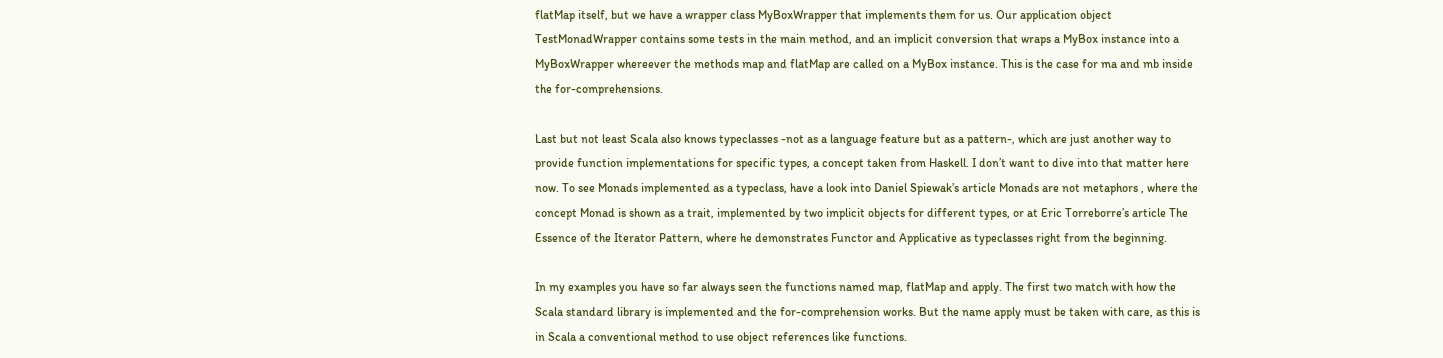flatMap itself, but we have a wrapper class MyBoxWrapper that implements them for us. Our application object TestMonadWrapper contains some tests in the main method, and an implicit conversion that wraps a MyBox instance into a MyBoxWrapper whereever the methods map and flatMap are called on a MyBox instance. This is the case for ma and mb inside the for-comprehensions.

Last but not least Scala also knows typeclasses -not as a language feature but as a pattern-, which are just another way to provide function implementations for specific types, a concept taken from Haskell. I don’t want to dive into that matter here now. To see Monads implemented as a typeclass, have a look into Daniel Spiewak’s article Monads are not metaphors , where the concept Monad is shown as a trait, implemented by two implicit objects for different types, or at Eric Torreborre’s article The Essence of the Iterator Pattern, where he demonstrates Functor and Applicative as typeclasses right from the beginning.

In my examples you have so far always seen the functions named map, flatMap and apply. The first two match with how the Scala standard library is implemented and the for-comprehension works. But the name apply must be taken with care, as this is in Scala a conventional method to use object references like functions.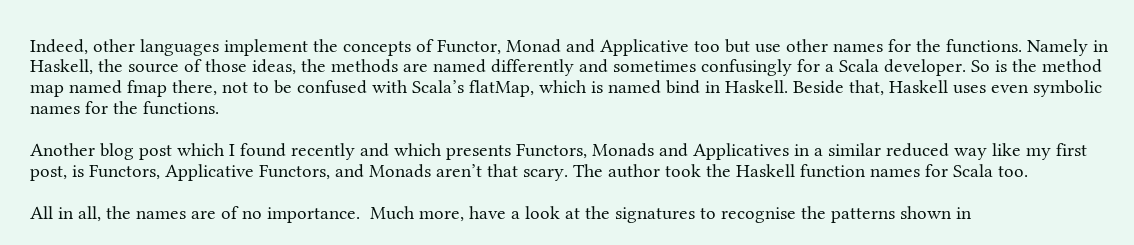Indeed, other languages implement the concepts of Functor, Monad and Applicative too but use other names for the functions. Namely in Haskell, the source of those ideas, the methods are named differently and sometimes confusingly for a Scala developer. So is the method map named fmap there, not to be confused with Scala’s flatMap, which is named bind in Haskell. Beside that, Haskell uses even symbolic names for the functions.

Another blog post which I found recently and which presents Functors, Monads and Applicatives in a similar reduced way like my first post, is Functors, Applicative Functors, and Monads aren’t that scary. The author took the Haskell function names for Scala too.

All in all, the names are of no importance.  Much more, have a look at the signatures to recognise the patterns shown in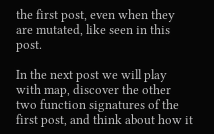the first post, even when they are mutated, like seen in this post.

In the next post we will play with map, discover the other two function signatures of the first post, and think about how it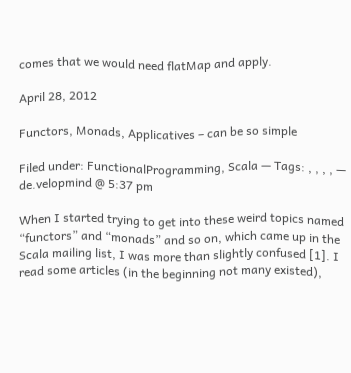comes that we would need flatMap and apply.

April 28, 2012

Functors, Monads, Applicatives – can be so simple

Filed under: FunctionalProgramming, Scala — Tags: , , , , — de.velopmind @ 5:37 pm

When I started trying to get into these weird topics named “functors” and “monads” and so on, which came up in the Scala mailing list, I was more than slightly confused [1]. I read some articles (in the beginning not many existed),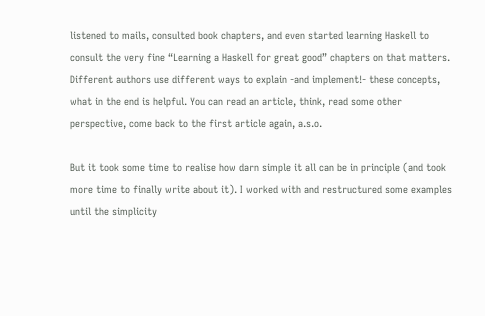listened to mails, consulted book chapters, and even started learning Haskell to consult the very fine “Learning a Haskell for great good” chapters on that matters. Different authors use different ways to explain -and implement!- these concepts, what in the end is helpful. You can read an article, think, read some other perspective, come back to the first article again, a.s.o.

But it took some time to realise how darn simple it all can be in principle (and took more time to finally write about it). I worked with and restructured some examples until the simplicity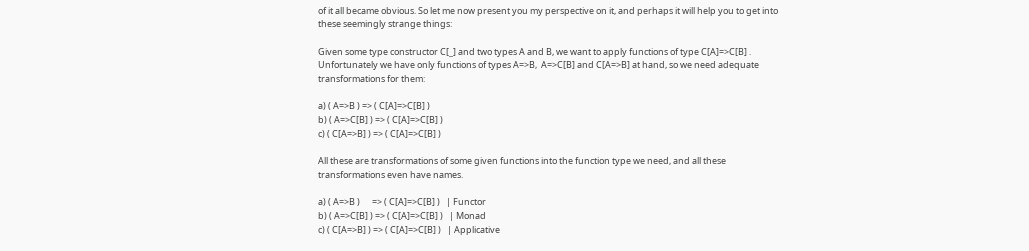of it all became obvious. So let me now present you my perspective on it, and perhaps it will help you to get into these seemingly strange things:

Given some type constructor C[_] and two types A and B, we want to apply functions of type C[A]=>C[B] .
Unfortunately we have only functions of types A=>B,  A=>C[B] and C[A=>B] at hand, so we need adequate transformations for them:

a) ( A=>B ) => ( C[A]=>C[B] )
b) ( A=>C[B] ) => ( C[A]=>C[B] )
c) ( C[A=>B] ) => ( C[A]=>C[B] )

All these are transformations of some given functions into the function type we need, and all these transformations even have names.

a) ( A=>B )      => ( C[A]=>C[B] )   | Functor
b) ( A=>C[B] ) => ( C[A]=>C[B] )   | Monad
c) ( C[A=>B] ) => ( C[A]=>C[B] )   | Applicative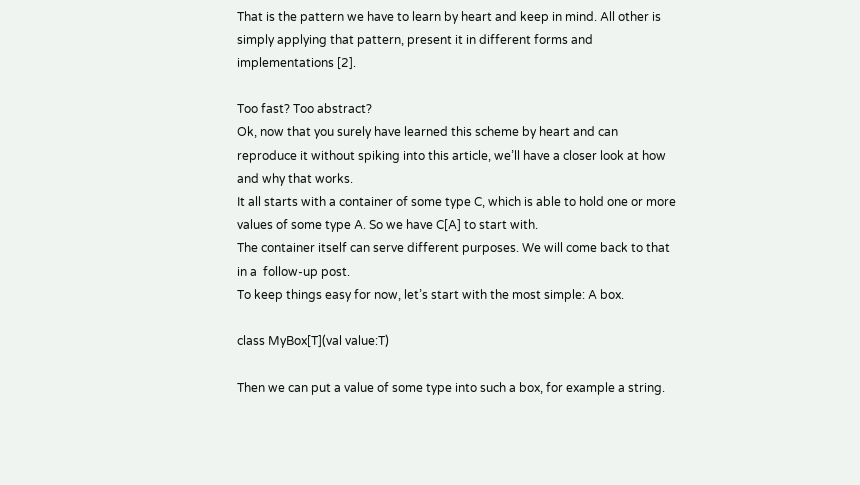That is the pattern we have to learn by heart and keep in mind. All other is simply applying that pattern, present it in different forms and implementations [2].

Too fast? Too abstract?
Ok, now that you surely have learned this scheme by heart and can reproduce it without spiking into this article, we’ll have a closer look at how and why that works.
It all starts with a container of some type C, which is able to hold one or more values of some type A. So we have C[A] to start with.
The container itself can serve different purposes. We will come back to that in a  follow-up post.
To keep things easy for now, let’s start with the most simple: A box.

class MyBox[T](val value:T)

Then we can put a value of some type into such a box, for example a string.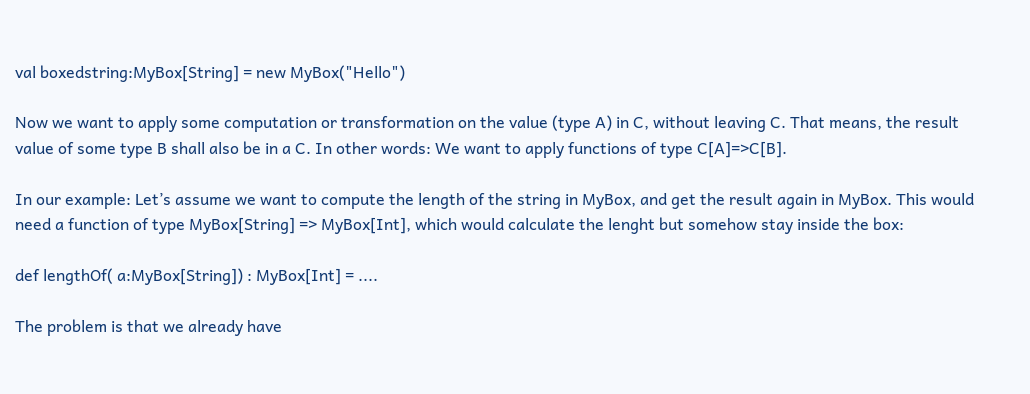val boxedstring:MyBox[String] = new MyBox("Hello")

Now we want to apply some computation or transformation on the value (type A) in C, without leaving C. That means, the result value of some type B shall also be in a C. In other words: We want to apply functions of type C[A]=>C[B].

In our example: Let’s assume we want to compute the length of the string in MyBox, and get the result again in MyBox. This would need a function of type MyBox[String] => MyBox[Int], which would calculate the lenght but somehow stay inside the box:

def lengthOf( a:MyBox[String]) : MyBox[Int] = ....

The problem is that we already have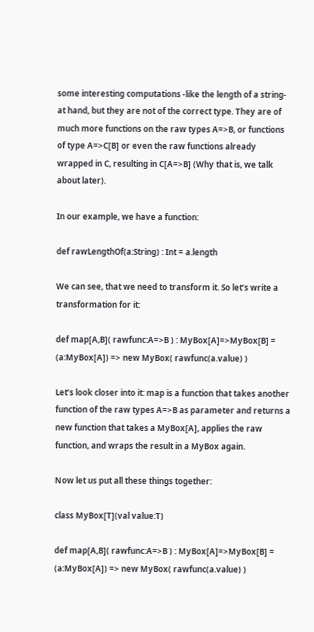some interesting computations -like the length of a string- at hand, but they are not of the correct type. They are of much more functions on the raw types A=>B, or functions of type A=>C[B] or even the raw functions already wrapped in C, resulting in C[A=>B] (Why that is, we talk about later).

In our example, we have a function:

def rawLengthOf(a:String) : Int = a.length

We can see, that we need to transform it. So let’s write a transformation for it:

def map[A,B]( rawfunc:A=>B ) : MyBox[A]=>MyBox[B] = (a:MyBox[A]) => new MyBox( rawfunc(a.value) )

Let’s look closer into it: map is a function that takes another function of the raw types A=>B as parameter and returns a new function that takes a MyBox[A], applies the raw function, and wraps the result in a MyBox again.

Now let us put all these things together:

class MyBox[T](val value:T)

def map[A,B]( rawfunc:A=>B ) : MyBox[A]=>MyBox[B] = (a:MyBox[A]) => new MyBox( rawfunc(a.value) )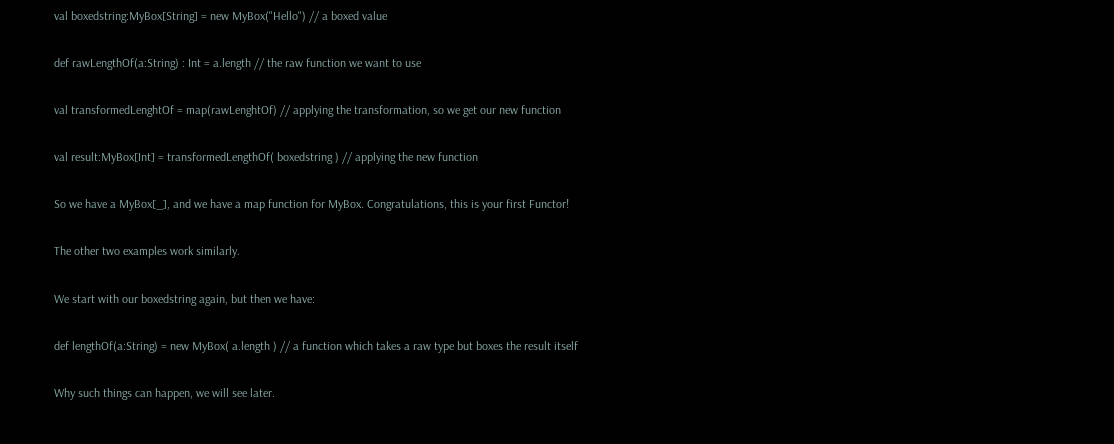val boxedstring:MyBox[String] = new MyBox("Hello") // a boxed value

def rawLengthOf(a:String) : Int = a.length // the raw function we want to use

val transformedLenghtOf = map(rawLenghtOf) // applying the transformation, so we get our new function

val result:MyBox[Int] = transformedLengthOf( boxedstring ) // applying the new function

So we have a MyBox[_], and we have a map function for MyBox. Congratulations, this is your first Functor!

The other two examples work similarly.

We start with our boxedstring again, but then we have:

def lengthOf(a:String) = new MyBox( a.length ) // a function which takes a raw type but boxes the result itself

Why such things can happen, we will see later.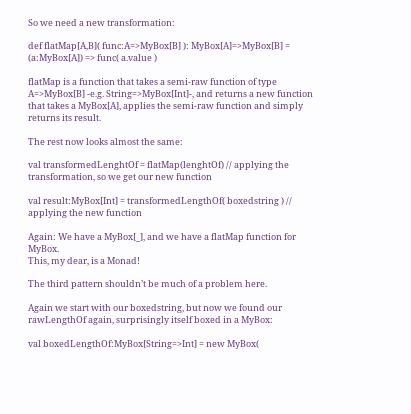So we need a new transformation:

def flatMap[A,B]( func:A=>MyBox[B] ): MyBox[A]=>MyBox[B] = (a:MyBox[A]) => func( a.value )

flatMap is a function that takes a semi-raw function of type A=>MyBox[B] -e.g. String=>MyBox[Int]-, and returns a new function that takes a MyBox[A], applies the semi-raw function and simply returns its result.

The rest now looks almost the same:

val transformedLenghtOf = flatMap(lenghtOf) // applying the transformation, so we get our new function

val result:MyBox[Int] = transformedLengthOf( boxedstring ) // applying the new function

Again: We have a MyBox[_], and we have a flatMap function for MyBox.
This, my dear, is a Monad!

The third pattern shouldn’t be much of a problem here.

Again we start with our boxedstring, but now we found our rawLengthOf again, surprisingly itself boxed in a MyBox:

val boxedLengthOf:MyBox[String=>Int] = new MyBox(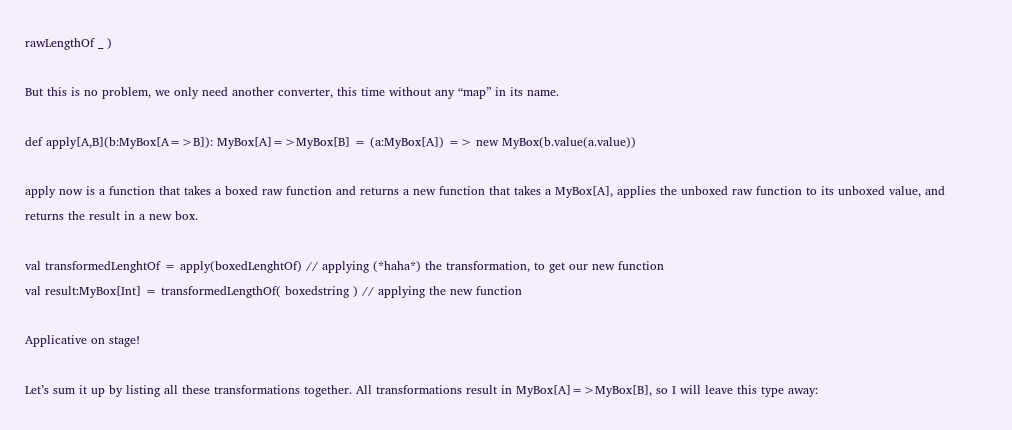rawLengthOf _ )

But this is no problem, we only need another converter, this time without any “map” in its name.

def apply[A,B](b:MyBox[A=>B]): MyBox[A]=>MyBox[B] = (a:MyBox[A]) => new MyBox(b.value(a.value))

apply now is a function that takes a boxed raw function and returns a new function that takes a MyBox[A], applies the unboxed raw function to its unboxed value, and returns the result in a new box.

val transformedLenghtOf = apply(boxedLenghtOf) // applying (*haha*) the transformation, to get our new function
val result:MyBox[Int] = transformedLengthOf( boxedstring ) // applying the new function

Applicative on stage!

Let’s sum it up by listing all these transformations together. All transformations result in MyBox[A]=>MyBox[B], so I will leave this type away: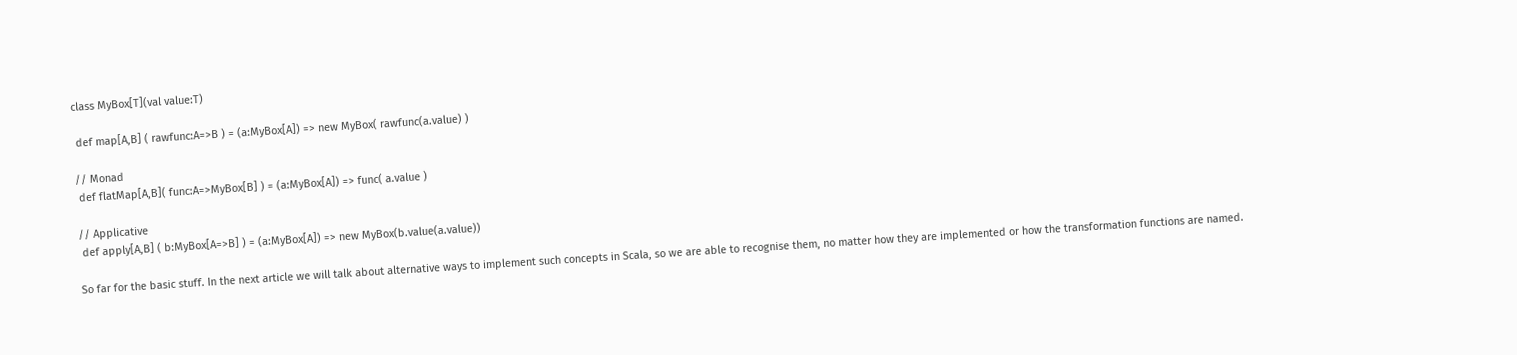class MyBox[T](val value:T)

 def map[A,B] ( rawfunc:A=>B ) = (a:MyBox[A]) => new MyBox( rawfunc(a.value) )

// Monad
 def flatMap[A,B]( func:A=>MyBox[B] ) = (a:MyBox[A]) => func( a.value )

// Applicative
 def apply[A,B] ( b:MyBox[A=>B] ) = (a:MyBox[A]) => new MyBox(b.value(a.value))

So far for the basic stuff. In the next article we will talk about alternative ways to implement such concepts in Scala, so we are able to recognise them, no matter how they are implemented or how the transformation functions are named.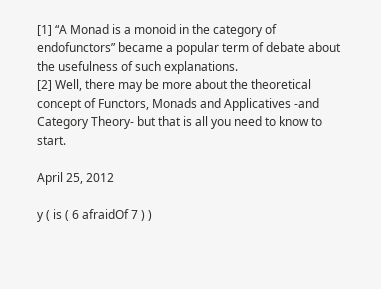[1] “A Monad is a monoid in the category of endofunctors” became a popular term of debate about the usefulness of such explanations.
[2] Well, there may be more about the theoretical concept of Functors, Monads and Applicatives -and Category Theory- but that is all you need to know to start.

April 25, 2012

y ( is ( 6 afraidOf 7 ) )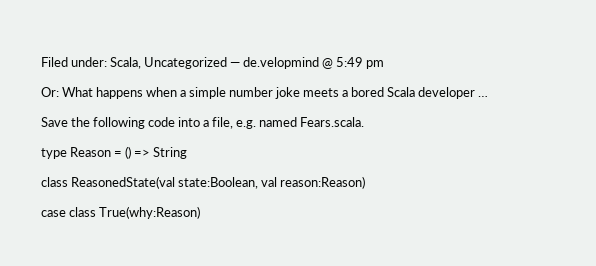Filed under: Scala, Uncategorized — de.velopmind @ 5:49 pm

Or: What happens when a simple number joke meets a bored Scala developer …

Save the following code into a file, e.g. named Fears.scala.

type Reason = () => String

class ReasonedState(val state:Boolean, val reason:Reason)

case class True(why:Reason)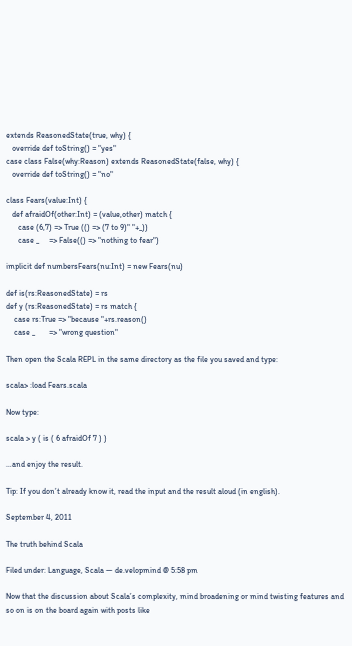extends ReasonedState(true, why) {
   override def toString() = "yes"
case class False(why:Reason) extends ReasonedState(false, why) {
   override def toString() = "no"

class Fears(value:Int) {
   def afraidOf(other:Int) = (value,other) match {
      case (6,7) => True (() => (7 to 9)" "+_))
      case _     => False(() => "nothing to fear")

implicit def numbersFears(nu:Int) = new Fears(nu)

def is(rs:ReasonedState) = rs
def y (rs:ReasonedState) = rs match {
    case rs:True => "because "+rs.reason()
    case _       => "wrong question"

Then open the Scala REPL in the same directory as the file you saved and type:

scala> :load Fears.scala

Now type:

scala > y ( is ( 6 afraidOf 7 ) )

…and enjoy the result.

Tip: If you don’t already know it, read the input and the result aloud (in english).

September 4, 2011

The truth behind Scala

Filed under: Language, Scala — de.velopmind @ 5:58 pm

Now that the discussion about Scala’s complexity, mind broadening or mind twisting features and so on is on the board again with posts like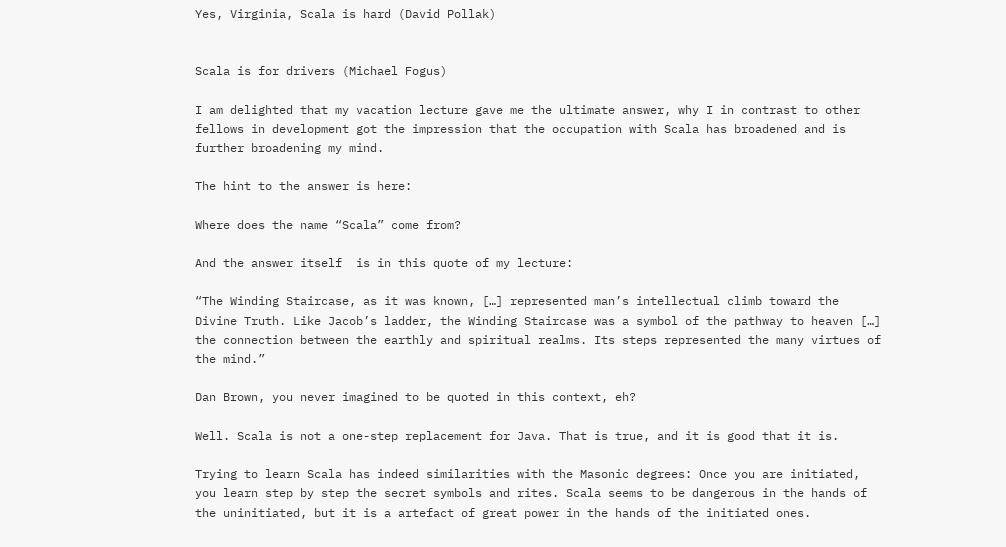Yes, Virginia, Scala is hard (David Pollak)


Scala is for drivers (Michael Fogus)

I am delighted that my vacation lecture gave me the ultimate answer, why I in contrast to other fellows in development got the impression that the occupation with Scala has broadened and is further broadening my mind.

The hint to the answer is here:

Where does the name “Scala” come from?

And the answer itself  is in this quote of my lecture:

“The Winding Staircase, as it was known, […] represented man’s intellectual climb toward the Divine Truth. Like Jacob’s ladder, the Winding Staircase was a symbol of the pathway to heaven […] the connection between the earthly and spiritual realms. Its steps represented the many virtues of the mind.”

Dan Brown, you never imagined to be quoted in this context, eh?

Well. Scala is not a one-step replacement for Java. That is true, and it is good that it is.

Trying to learn Scala has indeed similarities with the Masonic degrees: Once you are initiated, you learn step by step the secret symbols and rites. Scala seems to be dangerous in the hands of the uninitiated, but it is a artefact of great power in the hands of the initiated ones.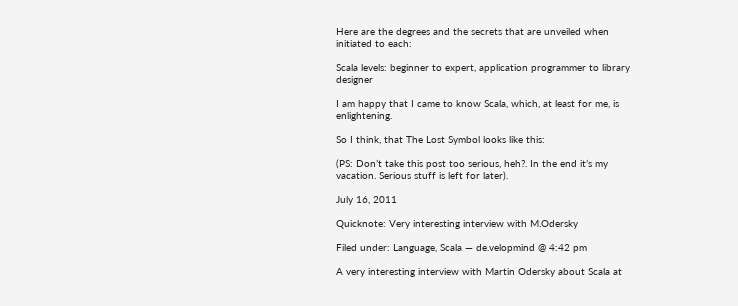Here are the degrees and the secrets that are unveiled when initiated to each:

Scala levels: beginner to expert, application programmer to library designer

I am happy that I came to know Scala, which, at least for me, is enlightening.

So I think, that The Lost Symbol looks like this:

(PS: Don’t take this post too serious, heh?. In the end it’s my vacation. Serious stuff is left for later).

July 16, 2011

Quicknote: Very interesting interview with M.Odersky

Filed under: Language, Scala — de.velopmind @ 4:42 pm

A very interesting interview with Martin Odersky about Scala at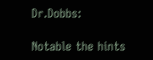Dr.Dobbs:

Notable the hints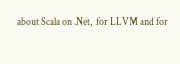about Scala on .Net,  for LLVM and for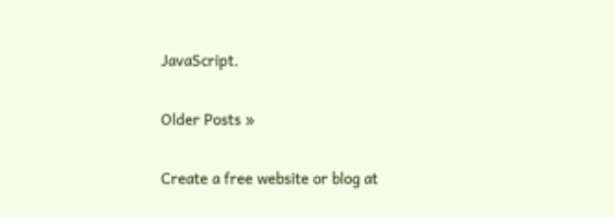JavaScript.

Older Posts »

Create a free website or blog at